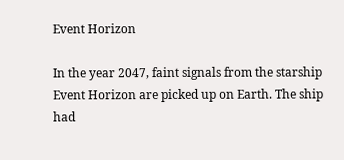Event Horizon

In the year 2047, faint signals from the starship Event Horizon are picked up on Earth. The ship had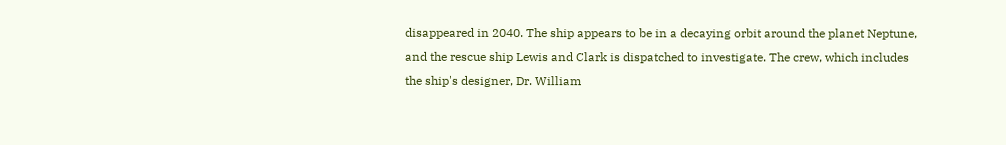disappeared in 2040. The ship appears to be in a decaying orbit around the planet Neptune, and the rescue ship Lewis and Clark is dispatched to investigate. The crew, which includes the ship's designer, Dr. William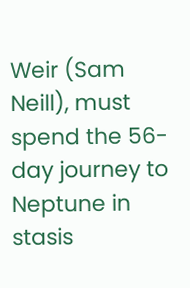Weir (Sam Neill), must spend the 56-day journey to Neptune in stasis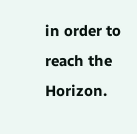in order to reach the Horizon.